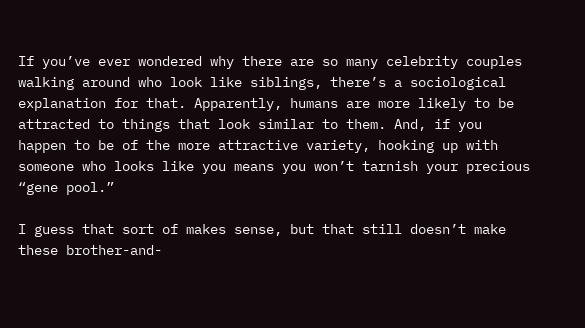If you’ve ever wondered why there are so many celebrity couples walking around who look like siblings, there’s a sociological explanation for that. Apparently, humans are more likely to be attracted to things that look similar to them. And, if you happen to be of the more attractive variety, hooking up with someone who looks like you means you won’t tarnish your precious “gene pool.”

I guess that sort of makes sense, but that still doesn’t make these brother-and-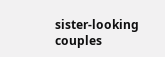sister-looking couples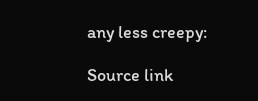any less creepy:

Source link